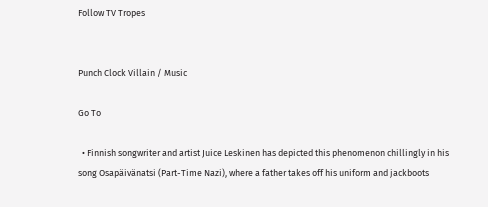Follow TV Tropes


Punch Clock Villain / Music

Go To

  • Finnish songwriter and artist Juice Leskinen has depicted this phenomenon chillingly in his song Osapäivänatsi (Part-Time Nazi), where a father takes off his uniform and jackboots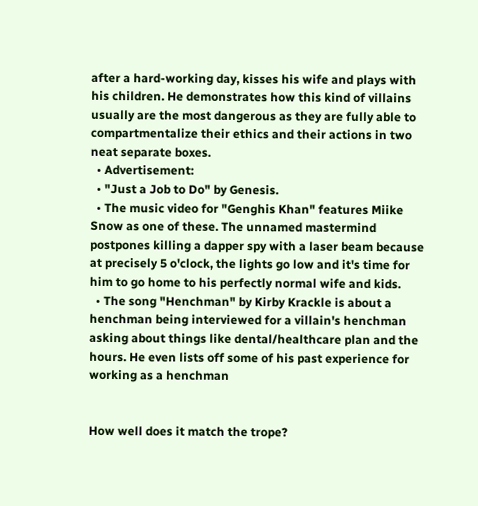after a hard-working day, kisses his wife and plays with his children. He demonstrates how this kind of villains usually are the most dangerous as they are fully able to compartmentalize their ethics and their actions in two neat separate boxes.
  • Advertisement:
  • "Just a Job to Do" by Genesis.
  • The music video for "Genghis Khan" features Miike Snow as one of these. The unnamed mastermind postpones killing a dapper spy with a laser beam because at precisely 5 o'clock, the lights go low and it's time for him to go home to his perfectly normal wife and kids.
  • The song "Henchman" by Kirby Krackle is about a henchman being interviewed for a villain's henchman asking about things like dental/healthcare plan and the hours. He even lists off some of his past experience for working as a henchman


How well does it match the trope?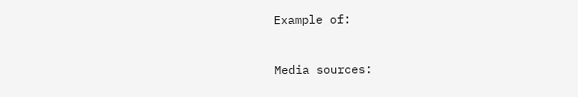Example of:


Media sources: